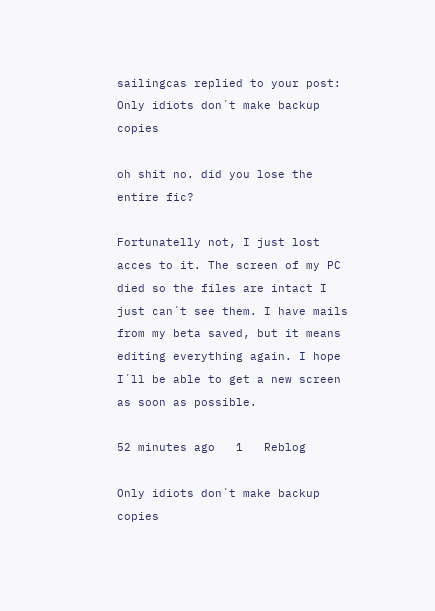sailingcas replied to your post: Only idiots don´t make backup copies

oh shit no. did you lose the entire fic?

Fortunatelly not, I just lost acces to it. The screen of my PC died so the files are intact I just can´t see them. I have mails from my beta saved, but it means editing everything again. I hope I´ll be able to get a new screen as soon as possible.

52 minutes ago   1   Reblog

Only idiots don´t make backup copies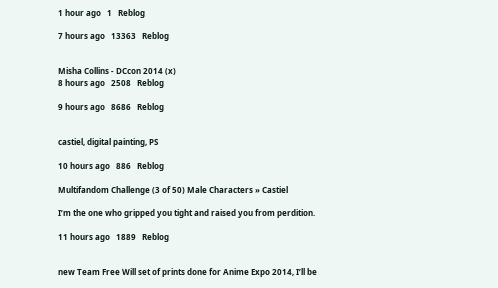1 hour ago   1   Reblog

7 hours ago   13363   Reblog


Misha Collins - DCcon 2014 (x)
8 hours ago   2508   Reblog

9 hours ago   8686   Reblog


castiel, digital painting, PS

10 hours ago   886   Reblog

Multifandom Challenge (3 of 50) Male Characters » Castiel

I’m the one who gripped you tight and raised you from perdition.

11 hours ago   1889   Reblog


new Team Free Will set of prints done for Anime Expo 2014, I’ll be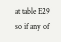at table E29 so if any of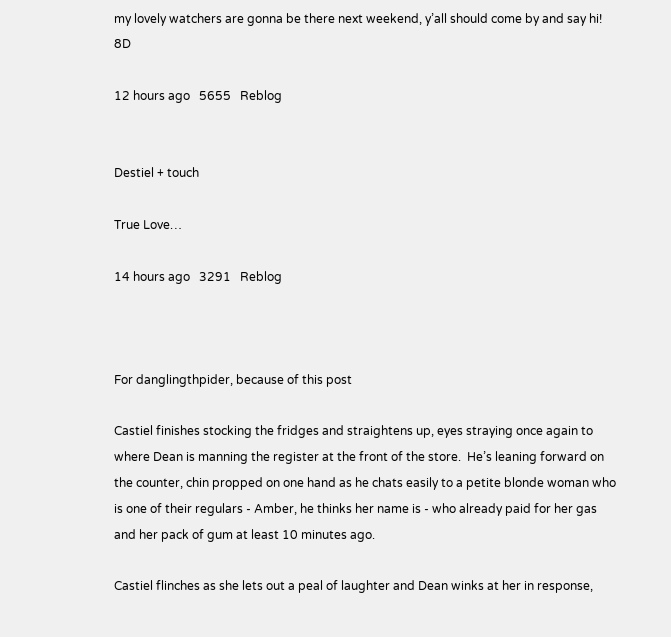my lovely watchers are gonna be there next weekend, y’all should come by and say hi! 8D

12 hours ago   5655   Reblog


Destiel + touch

True Love…

14 hours ago   3291   Reblog



For danglingthpider, because of this post

Castiel finishes stocking the fridges and straightens up, eyes straying once again to where Dean is manning the register at the front of the store.  He’s leaning forward on the counter, chin propped on one hand as he chats easily to a petite blonde woman who is one of their regulars - Amber, he thinks her name is - who already paid for her gas and her pack of gum at least 10 minutes ago.

Castiel flinches as she lets out a peal of laughter and Dean winks at her in response,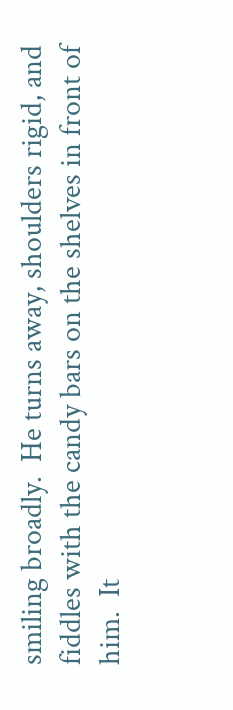smiling broadly.  He turns away, shoulders rigid, and fiddles with the candy bars on the shelves in front of him.  It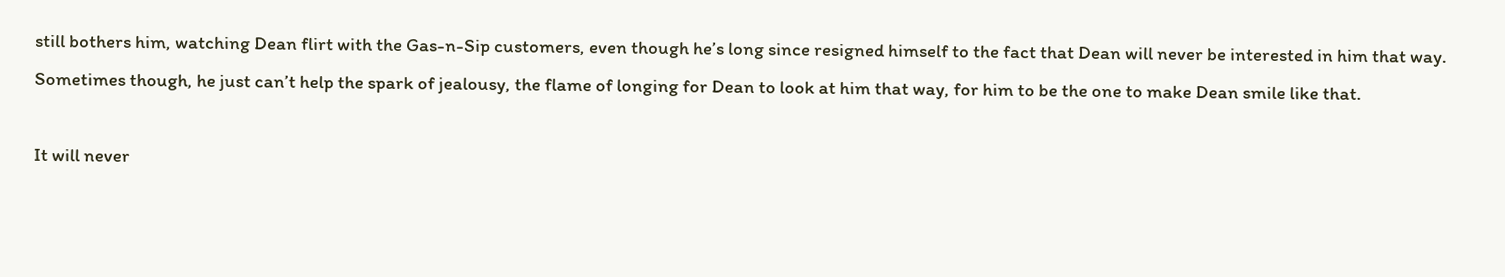still bothers him, watching Dean flirt with the Gas-n-Sip customers, even though he’s long since resigned himself to the fact that Dean will never be interested in him that way.   Sometimes though, he just can’t help the spark of jealousy, the flame of longing for Dean to look at him that way, for him to be the one to make Dean smile like that.

It will never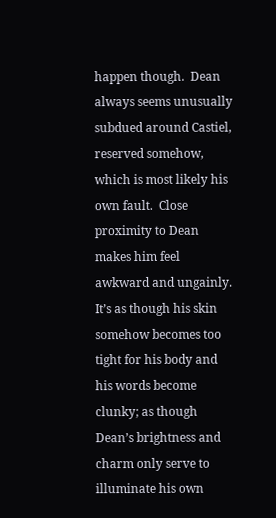happen though.  Dean always seems unusually subdued around Castiel, reserved somehow, which is most likely his own fault.  Close proximity to Dean makes him feel awkward and ungainly.  It’s as though his skin somehow becomes too tight for his body and his words become clunky; as though Dean’s brightness and charm only serve to illuminate his own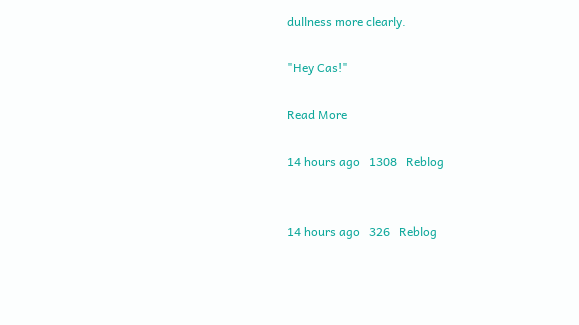dullness more clearly.

"Hey Cas!"

Read More

14 hours ago   1308   Reblog


14 hours ago   326   Reblog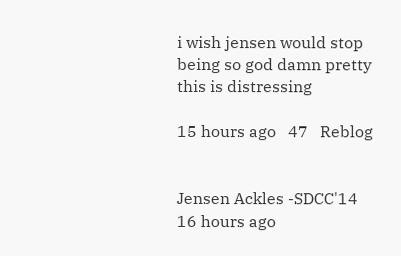i wish jensen would stop being so god damn pretty this is distressing

15 hours ago   47   Reblog


Jensen Ackles -SDCC'14
16 hours ago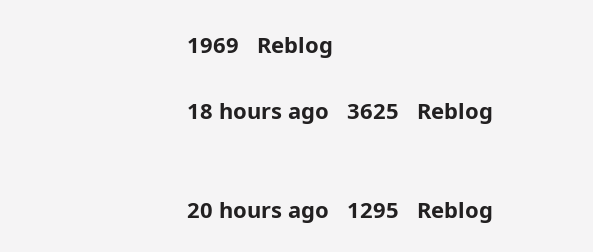1969   Reblog

18 hours ago   3625   Reblog


20 hours ago   1295   Reblog